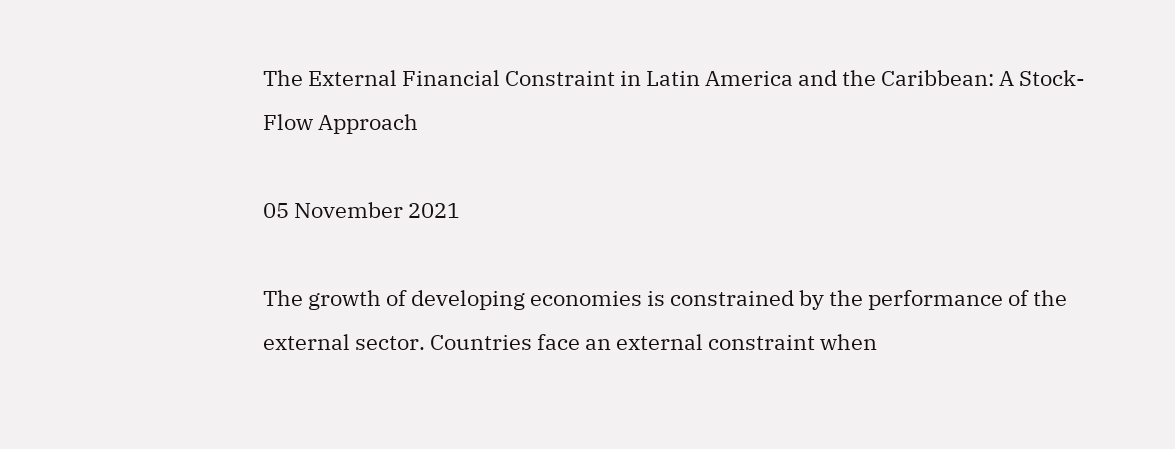The External Financial Constraint in Latin America and the Caribbean: A Stock-Flow Approach

05 November 2021

The growth of developing economies is constrained by the performance of the external sector. Countries face an external constraint when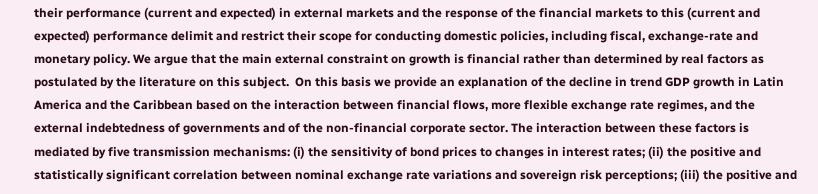their performance (current and expected) in external markets and the response of the financial markets to this (current and expected) performance delimit and restrict their scope for conducting domestic policies, including fiscal, exchange-rate and monetary policy. We argue that the main external constraint on growth is financial rather than determined by real factors as postulated by the literature on this subject.  On this basis we provide an explanation of the decline in trend GDP growth in Latin America and the Caribbean based on the interaction between financial flows, more flexible exchange rate regimes, and the external indebtedness of governments and of the non-financial corporate sector. The interaction between these factors is mediated by five transmission mechanisms: (i) the sensitivity of bond prices to changes in interest rates; (ii) the positive and statistically significant correlation between nominal exchange rate variations and sovereign risk perceptions; (iii) the positive and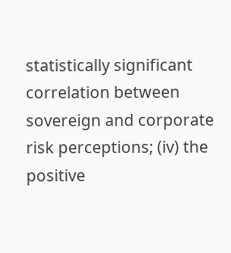statistically significant correlation between sovereign and corporate risk perceptions; (iv) the positive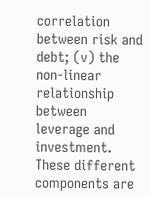correlation between risk and debt; (v) the non-linear relationship between leverage and investment. These different components are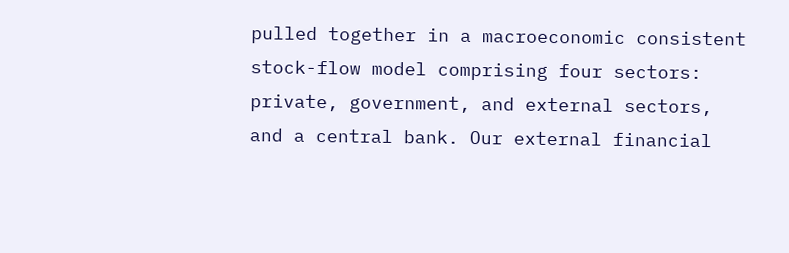pulled together in a macroeconomic consistent stock-flow model comprising four sectors: private, government, and external sectors, and a central bank. Our external financial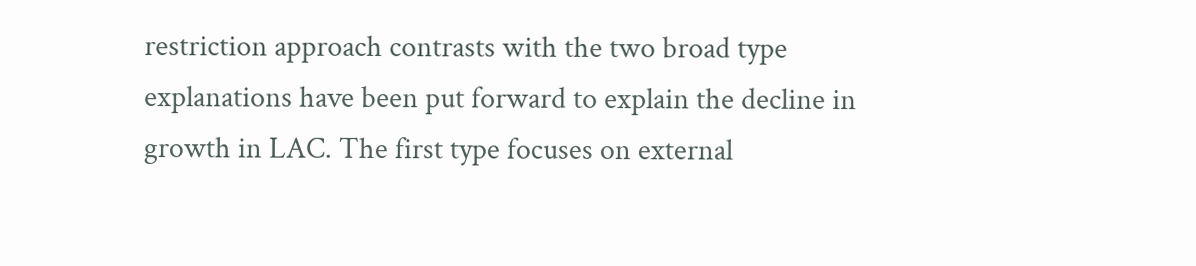restriction approach contrasts with the two broad type explanations have been put forward to explain the decline in growth in LAC. The first type focuses on external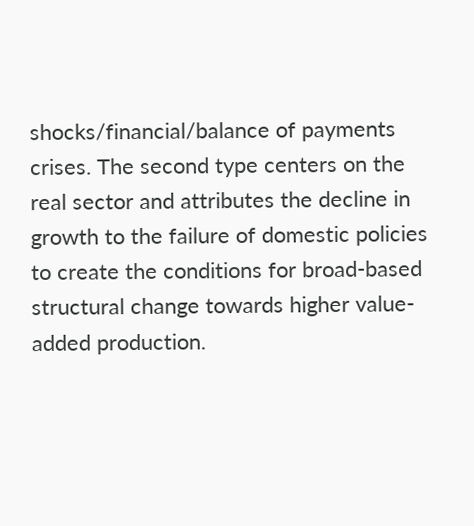shocks/financial/balance of payments crises. The second type centers on the real sector and attributes the decline in growth to the failure of domestic policies to create the conditions for broad-based structural change towards higher value-added production.